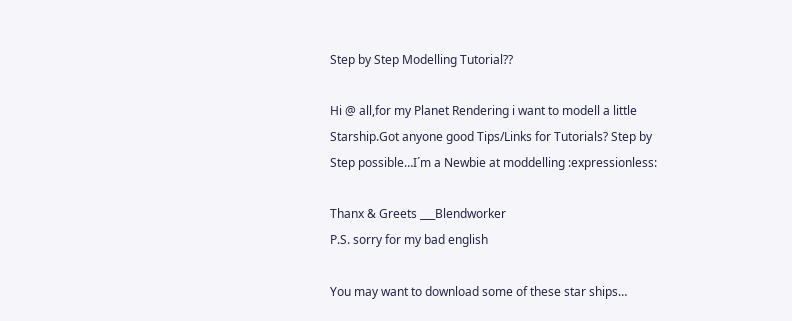Step by Step Modelling Tutorial??

Hi @ all,for my Planet Rendering i want to modell a little Starship.Got anyone good Tips/Links for Tutorials? Step by Step possible…I´m a Newbie at moddelling :expressionless:

Thanx & Greets ___Blendworker
P.S. sorry for my bad english

You may want to download some of these star ships…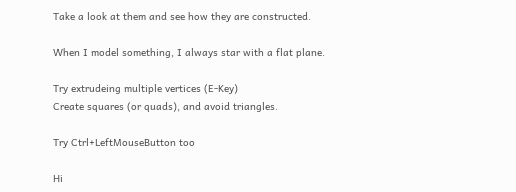Take a look at them and see how they are constructed.

When I model something, I always star with a flat plane.

Try extrudeing multiple vertices (E-Key)
Create squares (or quads), and avoid triangles.

Try Ctrl+LeftMouseButton too

Hi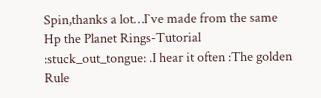Spin,thanks a lot…I`ve made from the same Hp the Planet Rings-Tutorial :stuck_out_tongue: .I hear it often :The golden Rule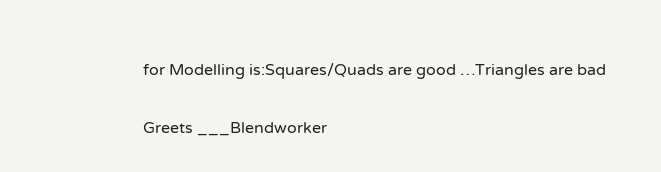for Modelling is:Squares/Quads are good …Triangles are bad

Greets ___Blendworker